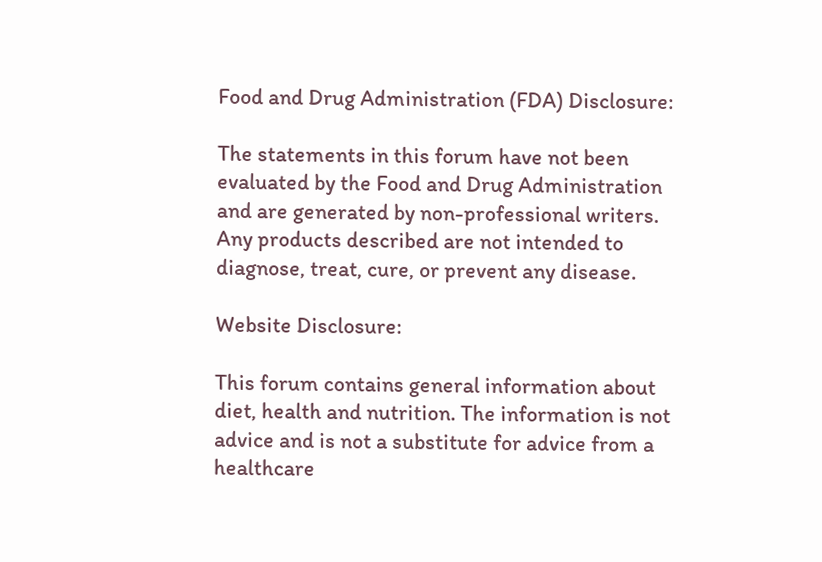Food and Drug Administration (FDA) Disclosure:

The statements in this forum have not been evaluated by the Food and Drug Administration and are generated by non-professional writers. Any products described are not intended to diagnose, treat, cure, or prevent any disease.

Website Disclosure:

This forum contains general information about diet, health and nutrition. The information is not advice and is not a substitute for advice from a healthcare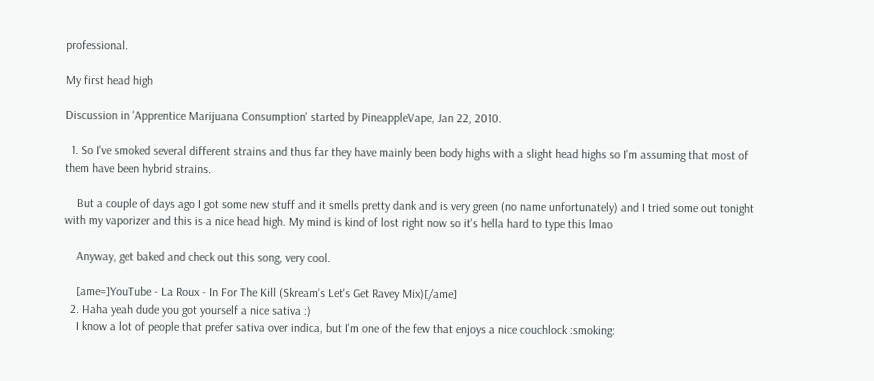professional.

My first head high

Discussion in 'Apprentice Marijuana Consumption' started by PineappleVape, Jan 22, 2010.

  1. So I've smoked several different strains and thus far they have mainly been body highs with a slight head highs so I'm assuming that most of them have been hybrid strains.

    But a couple of days ago I got some new stuff and it smells pretty dank and is very green (no name unfortunately) and I tried some out tonight with my vaporizer and this is a nice head high. My mind is kind of lost right now so it's hella hard to type this lmao

    Anyway, get baked and check out this song, very cool.

    [ame=]YouTube - La Roux - In For The Kill (Skream's Let's Get Ravey Mix)[/ame]
  2. Haha yeah dude you got yourself a nice sativa :)
    I know a lot of people that prefer sativa over indica, but I'm one of the few that enjoys a nice couchlock :smoking: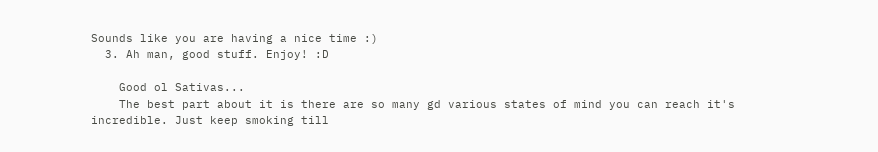Sounds like you are having a nice time :)
  3. Ah man, good stuff. Enjoy! :D

    Good ol Sativas...
    The best part about it is there are so many gd various states of mind you can reach it's incredible. Just keep smoking till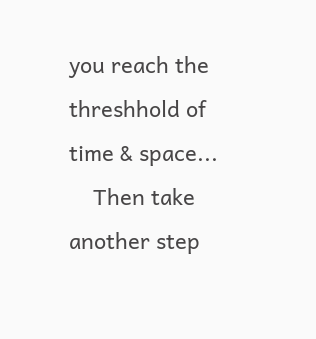you reach the threshhold of time & space...
    Then take another step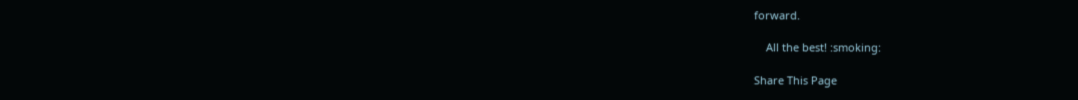forward.

    All the best! :smoking:

Share This Page